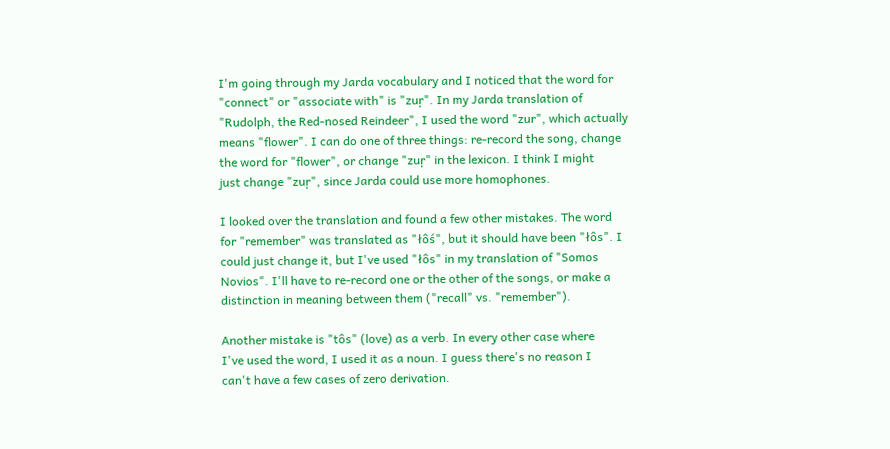I'm going through my Jarda vocabulary and I noticed that the word for
"connect" or "associate with" is "zuṛ". In my Jarda translation of
"Rudolph, the Red-nosed Reindeer", I used the word "zur", which actually
means "flower". I can do one of three things: re-record the song, change
the word for "flower", or change "zuṛ" in the lexicon. I think I might
just change "zuṛ", since Jarda could use more homophones.

I looked over the translation and found a few other mistakes. The word
for "remember" was translated as "łôś", but it should have been "łôs". I
could just change it, but I've used "łôs" in my translation of "Somos
Novios". I'll have to re-record one or the other of the songs, or make a
distinction in meaning between them ("recall" vs. "remember").

Another mistake is "tôs" (love) as a verb. In every other case where
I've used the word, I used it as a noun. I guess there's no reason I
can't have a few cases of zero derivation.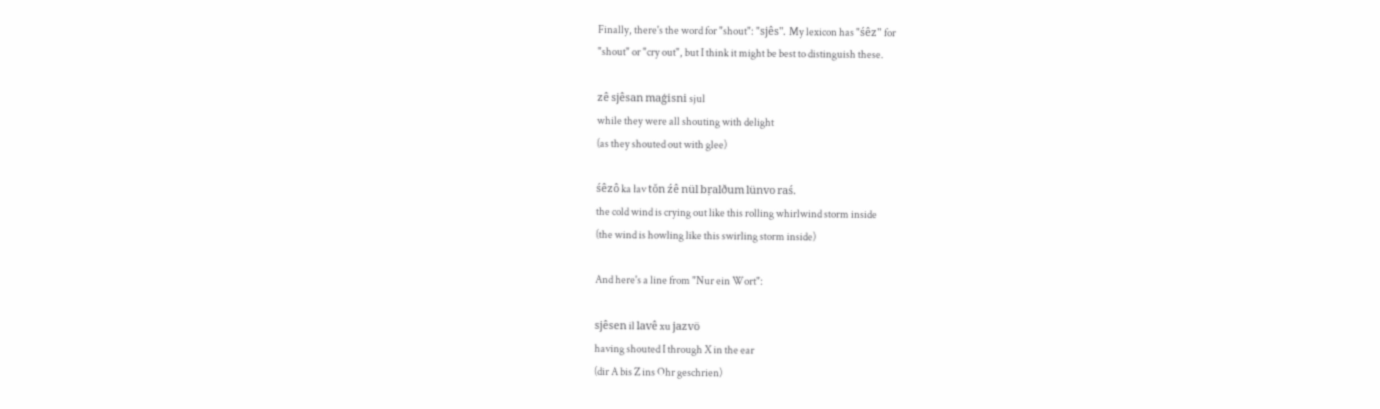Finally, there's the word for "shout": "sjês". My lexicon has "śêz" for
"shout" or "cry out", but I think it might be best to distinguish these.

zê sjêsan maģisni sjul
while they were all shouting with delight
(as they shouted out with glee)

śêzô ka łav tŏn źê nül bṛalðum lünvo raś.
the cold wind is crying out like this rolling whirlwind storm inside
(the wind is howling like this swirling storm inside)

And here's a line from "Nur ein Wort":

sjêsen il lavê xu jazvö
having shouted I through X in the ear
(dir A bis Z ins Ohr geschrien)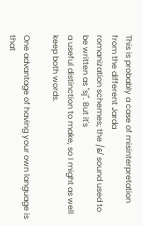This is probably a case of misinterpretation from the different Jarda
romanization schemes; the /ɕ/ sound used to be written as "sj". But it's
a useful distinction to make, so I might as well keep both words.

One advantage of having your own language is that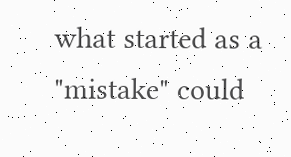what started as a
"mistake" could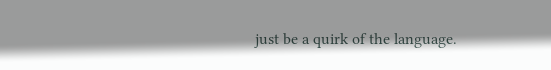just be a quirk of the language.